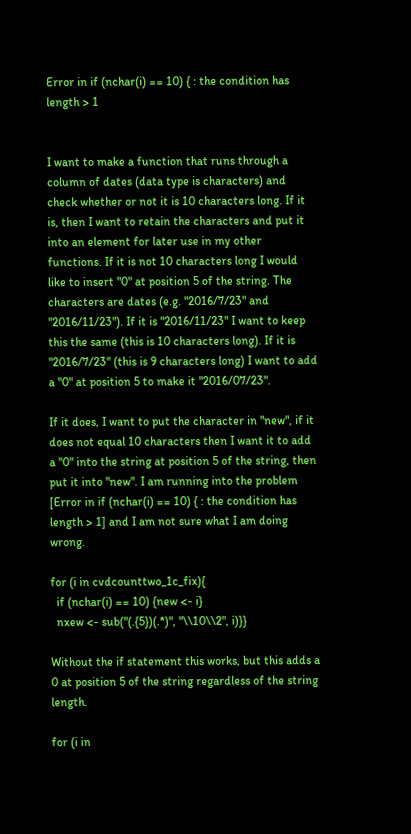Error in if (nchar(i) == 10) { : the condition has length > 1


I want to make a function that runs through a column of dates (data type is characters) and check whether or not it is 10 characters long. If it is, then I want to retain the characters and put it into an element for later use in my other functions. If it is not 10 characters long I would like to insert "0" at position 5 of the string. The characters are dates (e.g. "2016/7/23" and "2016/11/23"). If it is "2016/11/23" I want to keep this the same (this is 10 characters long). If it is "2016/7/23" (this is 9 characters long) I want to add a "0" at position 5 to make it "2016/07/23".

If it does, I want to put the character in "new", if it does not equal 10 characters then I want it to add a "0" into the string at position 5 of the string, then put it into "new". I am running into the problem [Error in if (nchar(i) == 10) { : the condition has length > 1] and I am not sure what I am doing wrong.

for (i in cvdcounttwo_1c_fix){
  if (nchar(i) == 10) {new <- i}
  nxew <- sub("(.{5})(.*)", "\\10\\2", i)}}

Without the if statement this works, but this adds a 0 at position 5 of the string regardless of the string length.

for (i in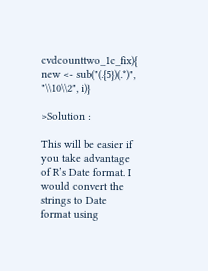cvdcounttwo_1c_fix){ new <- sub("(.{5})(.*)", "\\10\\2", i)}

>Solution :

This will be easier if you take advantage of R’s Date format. I would convert the strings to Date format using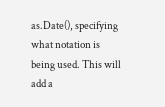as.Date(), specifying what notation is being used. This will add a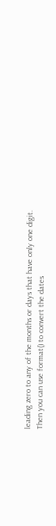leading zero to any of the months or days that have only one digit. Then you can use format() to convert the dates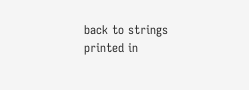back to strings printed in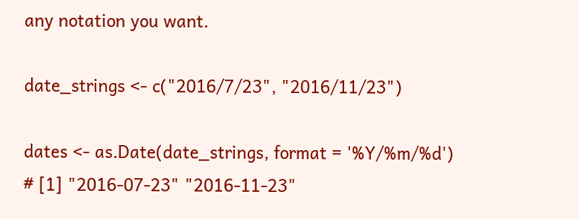any notation you want.

date_strings <- c("2016/7/23", "2016/11/23")

dates <- as.Date(date_strings, format = '%Y/%m/%d')
# [1] "2016-07-23" "2016-11-23"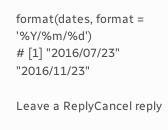format(dates, format = '%Y/%m/%d')
# [1] "2016/07/23" "2016/11/23"

Leave a ReplyCancel reply